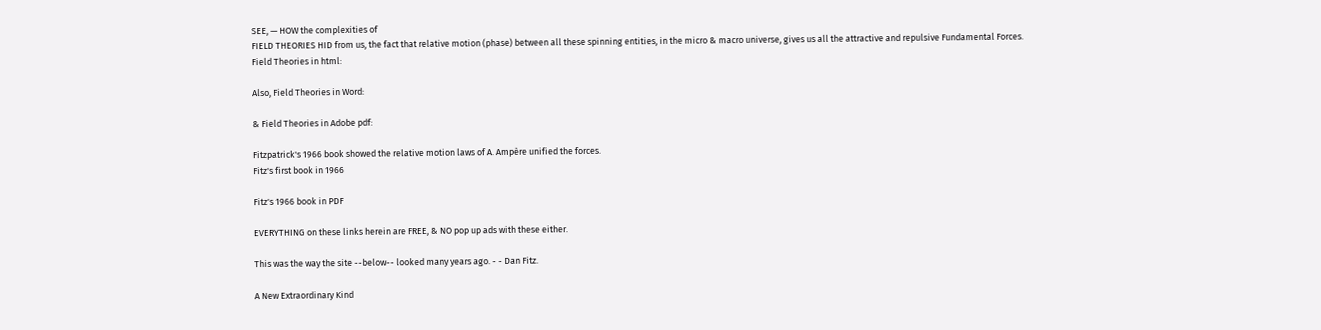SEE, — HOW the complexities of
FIELD THEORIES HID from us, the fact that relative motion (phase) between all these spinning entities, in the micro & macro universe, gives us all the attractive and repulsive Fundamental Forces.
Field Theories in html:

Also, Field Theories in Word:

& Field Theories in Adobe pdf:

Fitzpatrick's 1966 book showed the relative motion laws of A. Ampère unified the forces.
Fitz's first book in 1966

Fitz's 1966 book in PDF

EVERYTHING on these links herein are FREE, & NO pop up ads with these either.

This was the way the site --below-- looked many years ago. - - Dan Fitz.

A New Extraordinary Kind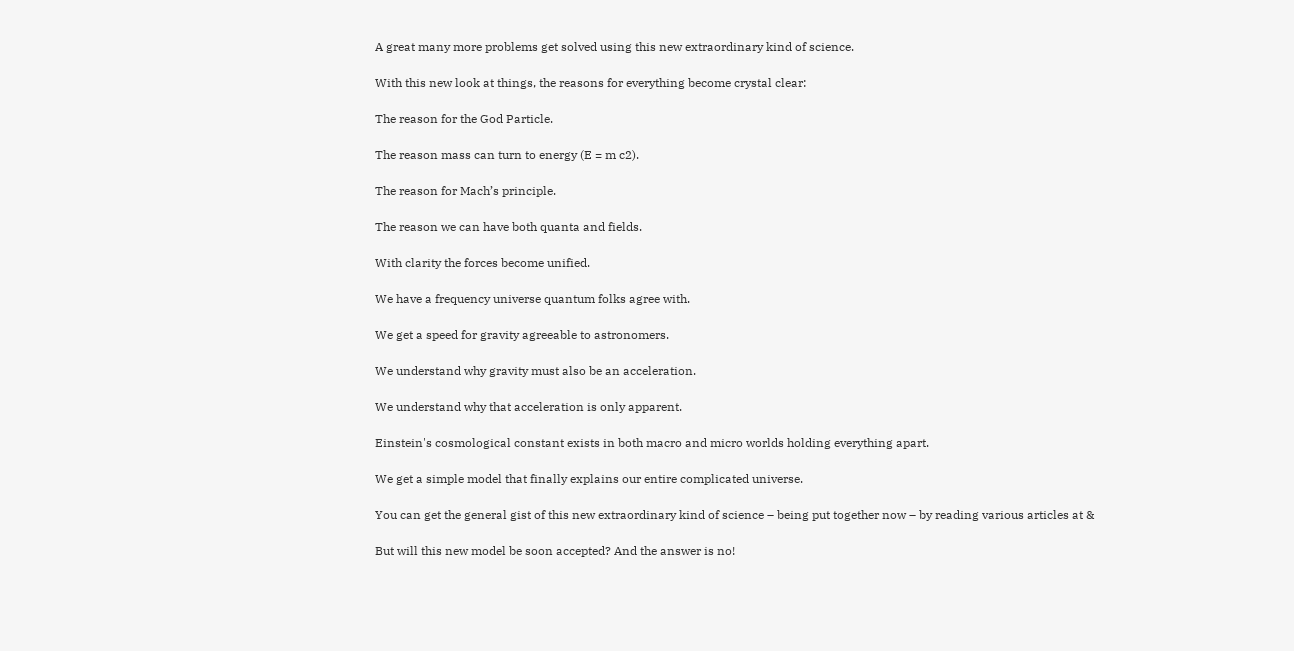A great many more problems get solved using this new extraordinary kind of science.

With this new look at things, the reasons for everything become crystal clear:

The reason for the God Particle.

The reason mass can turn to energy (E = m c2).

The reason for Mach’s principle.

The reason we can have both quanta and fields.

With clarity the forces become unified.

We have a frequency universe quantum folks agree with.

We get a speed for gravity agreeable to astronomers.

We understand why gravity must also be an acceleration.

We understand why that acceleration is only apparent.

Einstein's cosmological constant exists in both macro and micro worlds holding everything apart.

We get a simple model that finally explains our entire complicated universe.

You can get the general gist of this new extraordinary kind of science – being put together now – by reading various articles at &

But will this new model be soon accepted? And the answer is no!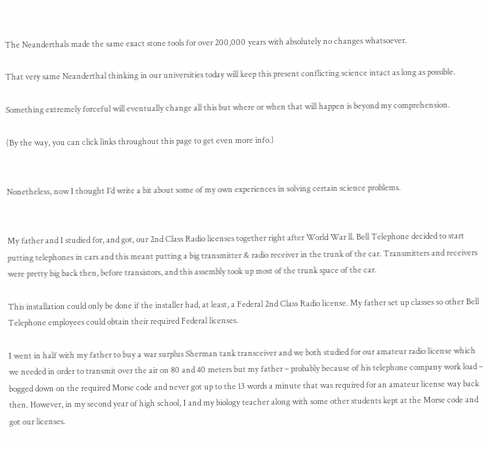The Neanderthals made the same exact stone tools for over 200,000 years with absolutely no changes whatsoever.

That very same Neanderthal thinking in our universities today will keep this present conflicting science intact as long as possible.

Something extremely forceful will eventually change all this but where or when that will happen is beyond my comprehension.

(By the way, you can click links throughout this page to get even more info.)


Nonetheless, now I thought I’d write a bit about some of my own experiences in solving certain science problems.


My father and I studied for, and got, our 2nd Class Radio licenses together right after World War ll. Bell Telephone decided to start putting telephones in cars and this meant putting a big transmitter & radio receiver in the trunk of the car. Transmitters and receivers were pretty big back then, before transistors, and this assembly took up most of the trunk space of the car.

This installation could only be done if the installer had, at least, a Federal 2nd Class Radio license. My father set up classes so other Bell Telephone employees could obtain their required Federal licenses.

I went in half with my father to buy a war surplus Sherman tank transceiver and we both studied for our amateur radio license which we needed in order to transmit over the air on 80 and 40 meters but my father – probably because of his telephone company work load – bogged down on the required Morse code and never got up to the 13 words a minute that was required for an amateur license way back then. However, in my second year of high school, I and my biology teacher along with some other students kept at the Morse code and got our licenses.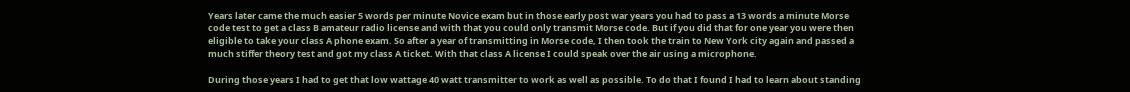Years later came the much easier 5 words per minute Novice exam but in those early post war years you had to pass a 13 words a minute Morse code test to get a class B amateur radio license and with that you could only transmit Morse code. But if you did that for one year you were then eligible to take your class A phone exam. So after a year of transmitting in Morse code, I then took the train to New York city again and passed a much stiffer theory test and got my class A ticket. With that class A license I could speak over the air using a microphone.

During those years I had to get that low wattage 40 watt transmitter to work as well as possible. To do that I found I had to learn about standing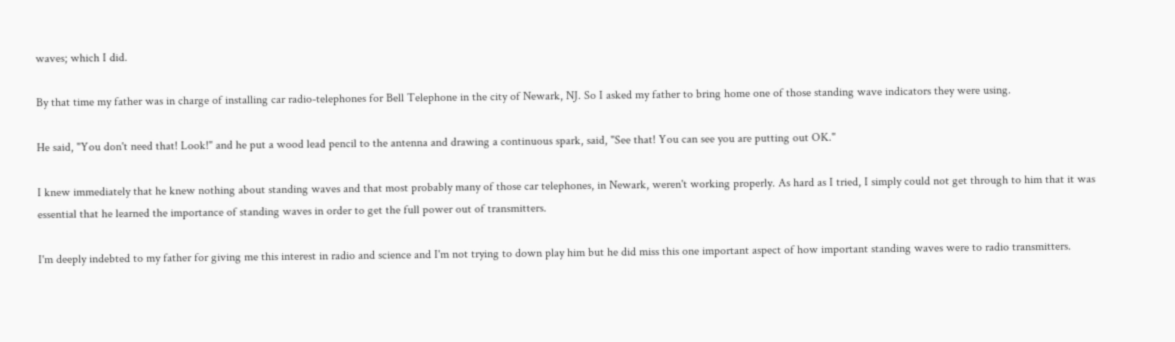waves; which I did.

By that time my father was in charge of installing car radio-telephones for Bell Telephone in the city of Newark, NJ. So I asked my father to bring home one of those standing wave indicators they were using.

He said, "You don't need that! Look!" and he put a wood lead pencil to the antenna and drawing a continuous spark, said, "See that! You can see you are putting out OK."

I knew immediately that he knew nothing about standing waves and that most probably many of those car telephones, in Newark, weren't working properly. As hard as I tried, I simply could not get through to him that it was essential that he learned the importance of standing waves in order to get the full power out of transmitters.

I'm deeply indebted to my father for giving me this interest in radio and science and I'm not trying to down play him but he did miss this one important aspect of how important standing waves were to radio transmitters.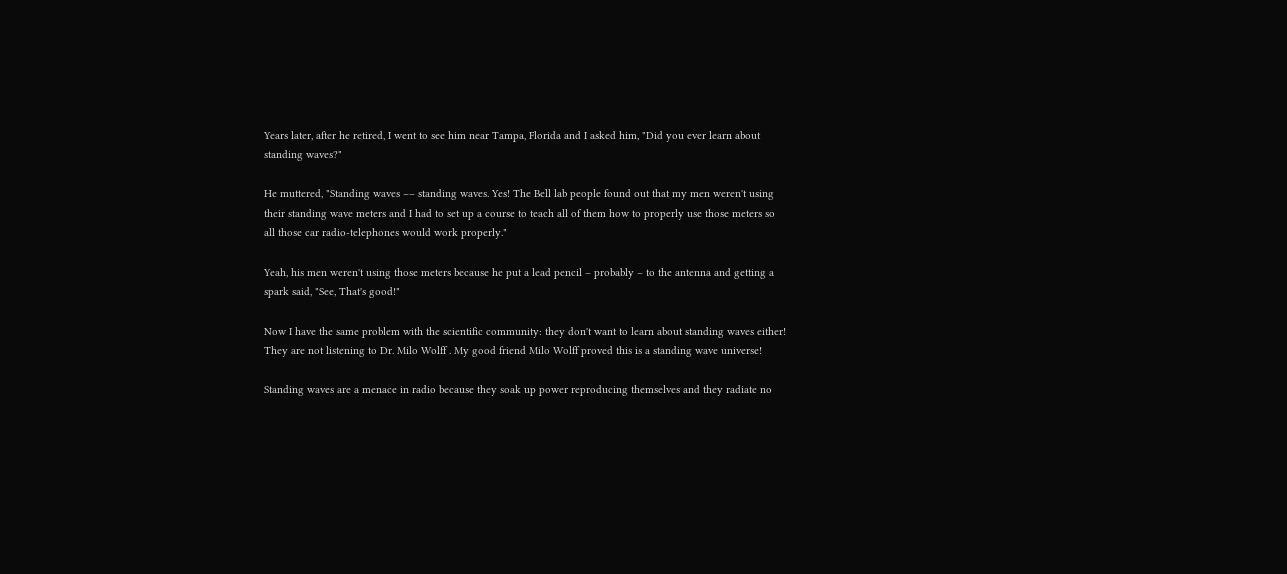Years later, after he retired, I went to see him near Tampa, Florida and I asked him, "Did you ever learn about standing waves?"

He muttered, "Standing waves –– standing waves. Yes! The Bell lab people found out that my men weren't using their standing wave meters and I had to set up a course to teach all of them how to properly use those meters so all those car radio-telephones would work properly."

Yeah, his men weren't using those meters because he put a lead pencil – probably – to the antenna and getting a spark said, "See, That's good!"

Now I have the same problem with the scientific community: they don't want to learn about standing waves either! They are not listening to Dr. Milo Wolff . My good friend Milo Wolff proved this is a standing wave universe!

Standing waves are a menace in radio because they soak up power reproducing themselves and they radiate no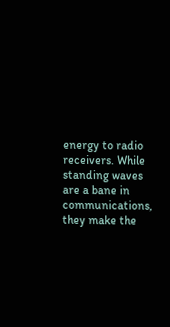energy to radio receivers. While standing waves are a bane in communications, they make the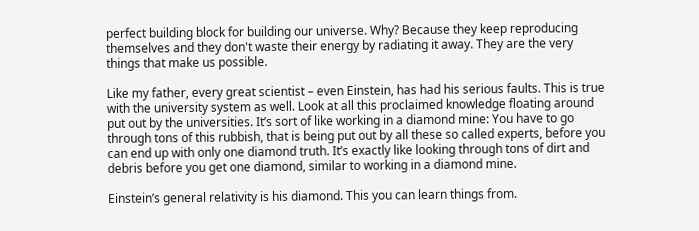perfect building block for building our universe. Why? Because they keep reproducing themselves and they don't waste their energy by radiating it away. They are the very things that make us possible.

Like my father, every great scientist – even Einstein, has had his serious faults. This is true with the university system as well. Look at all this proclaimed knowledge floating around put out by the universities. It’s sort of like working in a diamond mine: You have to go through tons of this rubbish, that is being put out by all these so called experts, before you can end up with only one diamond truth. It’s exactly like looking through tons of dirt and debris before you get one diamond, similar to working in a diamond mine.

Einstein’s general relativity is his diamond. This you can learn things from.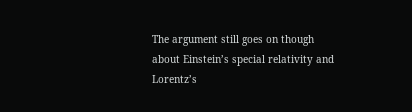The argument still goes on though about Einstein’s special relativity and Lorentz’s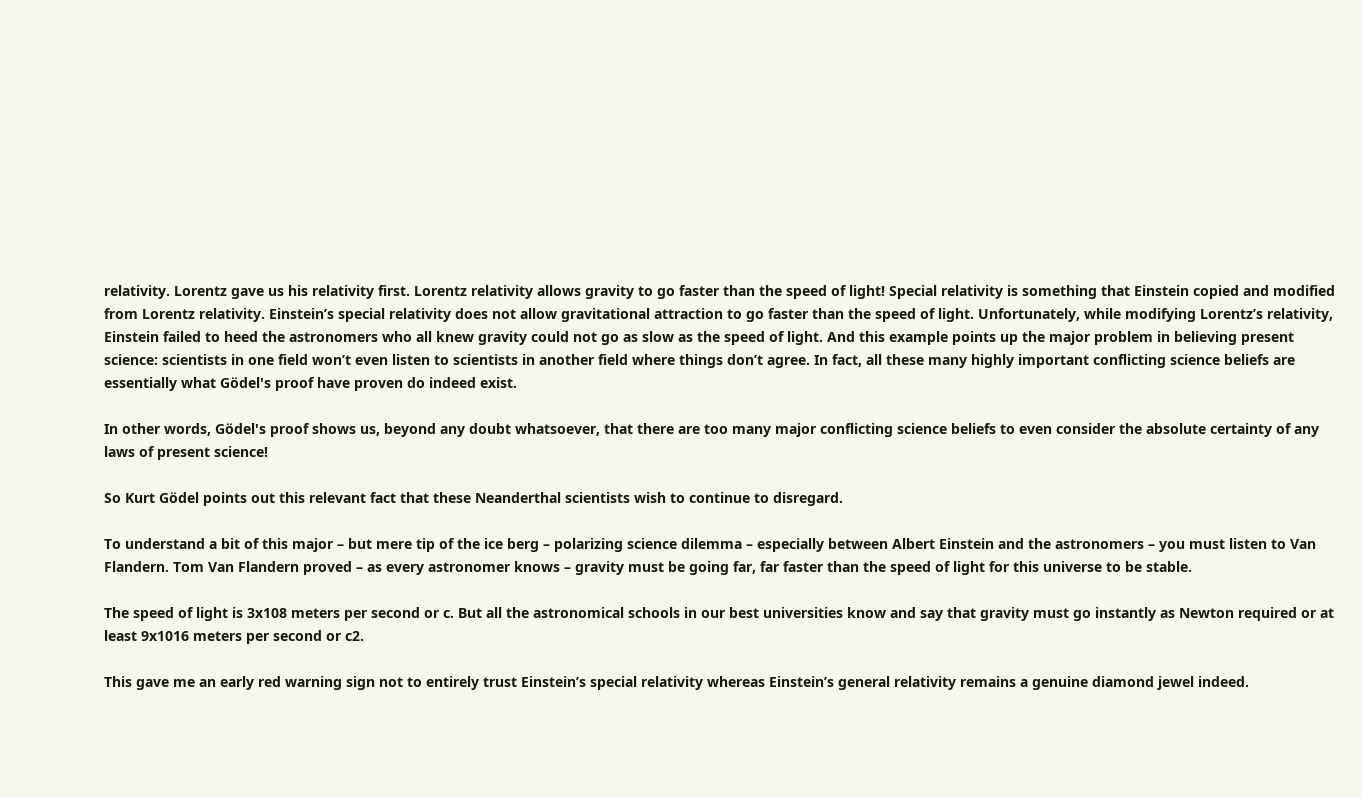relativity. Lorentz gave us his relativity first. Lorentz relativity allows gravity to go faster than the speed of light! Special relativity is something that Einstein copied and modified from Lorentz relativity. Einstein’s special relativity does not allow gravitational attraction to go faster than the speed of light. Unfortunately, while modifying Lorentz’s relativity, Einstein failed to heed the astronomers who all knew gravity could not go as slow as the speed of light. And this example points up the major problem in believing present science: scientists in one field won’t even listen to scientists in another field where things don’t agree. In fact, all these many highly important conflicting science beliefs are essentially what Gödel's proof have proven do indeed exist.

In other words, Gödel's proof shows us, beyond any doubt whatsoever, that there are too many major conflicting science beliefs to even consider the absolute certainty of any laws of present science!

So Kurt Gödel points out this relevant fact that these Neanderthal scientists wish to continue to disregard.

To understand a bit of this major – but mere tip of the ice berg – polarizing science dilemma – especially between Albert Einstein and the astronomers – you must listen to Van Flandern. Tom Van Flandern proved – as every astronomer knows – gravity must be going far, far faster than the speed of light for this universe to be stable.

The speed of light is 3x108 meters per second or c. But all the astronomical schools in our best universities know and say that gravity must go instantly as Newton required or at least 9x1016 meters per second or c2.

This gave me an early red warning sign not to entirely trust Einstein’s special relativity whereas Einstein’s general relativity remains a genuine diamond jewel indeed.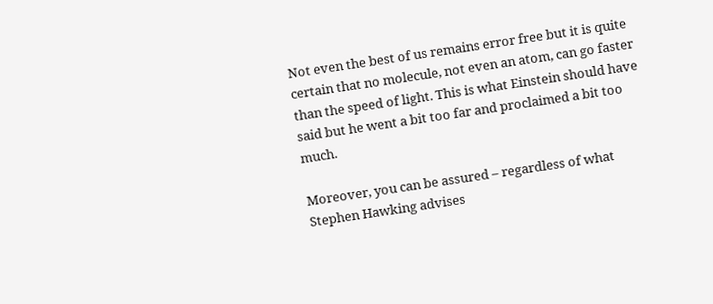Not even the best of us remains error free but it is quite certain that no molecule, not even an atom, can go faster than the speed of light. This is what Einstein should have said but he went a bit too far and proclaimed a bit too much.

Moreover, you can be assured – regardless of what Stephen Hawking advises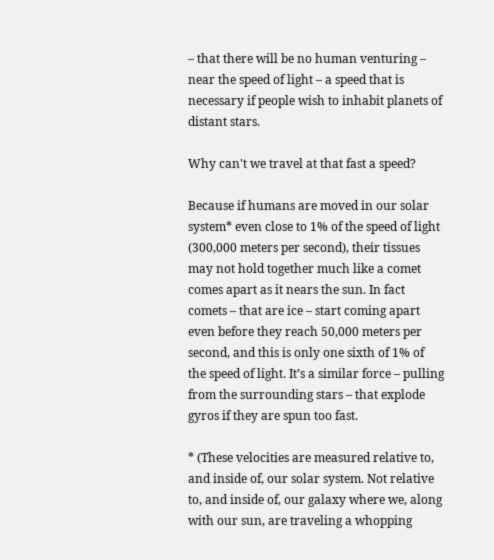– that there will be no human venturing – near the speed of light – a speed that is necessary if people wish to inhabit planets of distant stars.

Why can't we travel at that fast a speed?

Because if humans are moved in our solar system* even close to 1% of the speed of light (300,000 meters per second), their tissues may not hold together much like a comet comes apart as it nears the sun. In fact comets – that are ice – start coming apart even before they reach 50,000 meters per second, and this is only one sixth of 1% of the speed of light. It’s a similar force – pulling from the surrounding stars – that explode gyros if they are spun too fast.

* (These velocities are measured relative to, and inside of, our solar system. Not relative to, and inside of, our galaxy where we, along with our sun, are traveling a whopping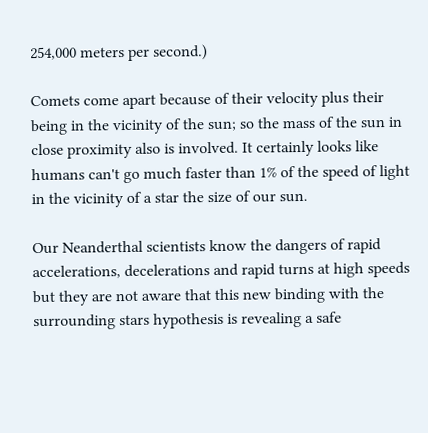254,000 meters per second.)

Comets come apart because of their velocity plus their being in the vicinity of the sun; so the mass of the sun in close proximity also is involved. It certainly looks like humans can't go much faster than 1% of the speed of light in the vicinity of a star the size of our sun.

Our Neanderthal scientists know the dangers of rapid accelerations, decelerations and rapid turns at high speeds but they are not aware that this new binding with the surrounding stars hypothesis is revealing a safe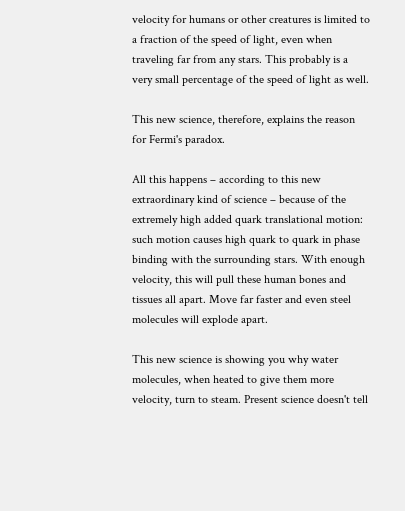velocity for humans or other creatures is limited to a fraction of the speed of light, even when traveling far from any stars. This probably is a very small percentage of the speed of light as well.

This new science, therefore, explains the reason for Fermi's paradox.

All this happens – according to this new extraordinary kind of science – because of the extremely high added quark translational motion: such motion causes high quark to quark in phase binding with the surrounding stars. With enough velocity, this will pull these human bones and tissues all apart. Move far faster and even steel molecules will explode apart.

This new science is showing you why water molecules, when heated to give them more velocity, turn to steam. Present science doesn't tell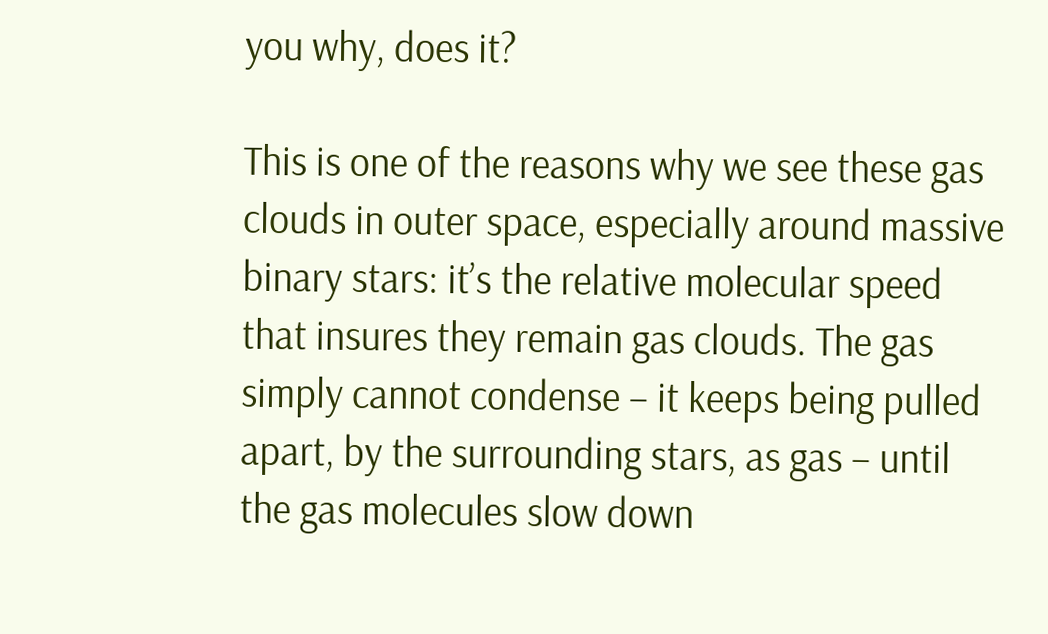you why, does it?

This is one of the reasons why we see these gas clouds in outer space, especially around massive binary stars: it’s the relative molecular speed that insures they remain gas clouds. The gas simply cannot condense – it keeps being pulled apart, by the surrounding stars, as gas – until the gas molecules slow down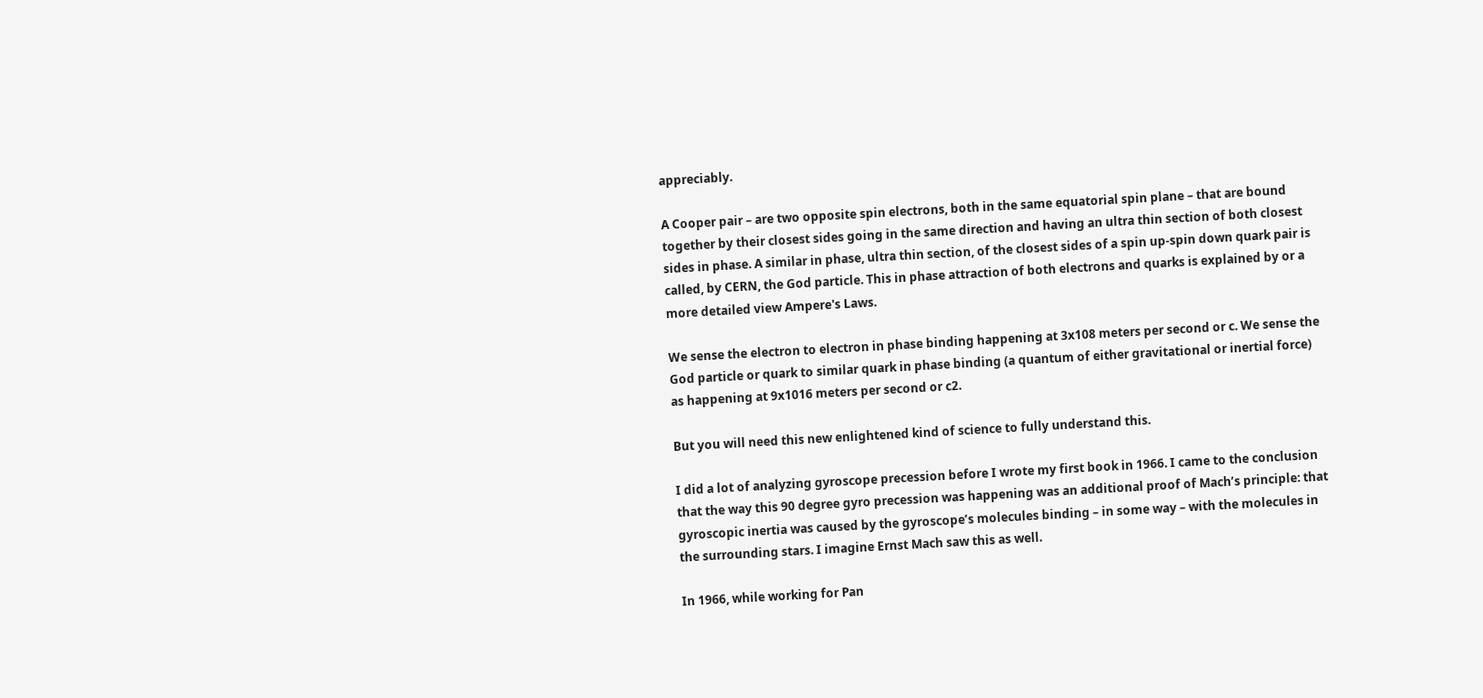appreciably.

A Cooper pair – are two opposite spin electrons, both in the same equatorial spin plane – that are bound together by their closest sides going in the same direction and having an ultra thin section of both closest sides in phase. A similar in phase, ultra thin section, of the closest sides of a spin up-spin down quark pair is called, by CERN, the God particle. This in phase attraction of both electrons and quarks is explained by or a more detailed view Ampere's Laws.

We sense the electron to electron in phase binding happening at 3x108 meters per second or c. We sense the God particle or quark to similar quark in phase binding (a quantum of either gravitational or inertial force) as happening at 9x1016 meters per second or c2.

But you will need this new enlightened kind of science to fully understand this.

I did a lot of analyzing gyroscope precession before I wrote my first book in 1966. I came to the conclusion that the way this 90 degree gyro precession was happening was an additional proof of Mach’s principle: that gyroscopic inertia was caused by the gyroscope’s molecules binding – in some way – with the molecules in the surrounding stars. I imagine Ernst Mach saw this as well.

In 1966, while working for Pan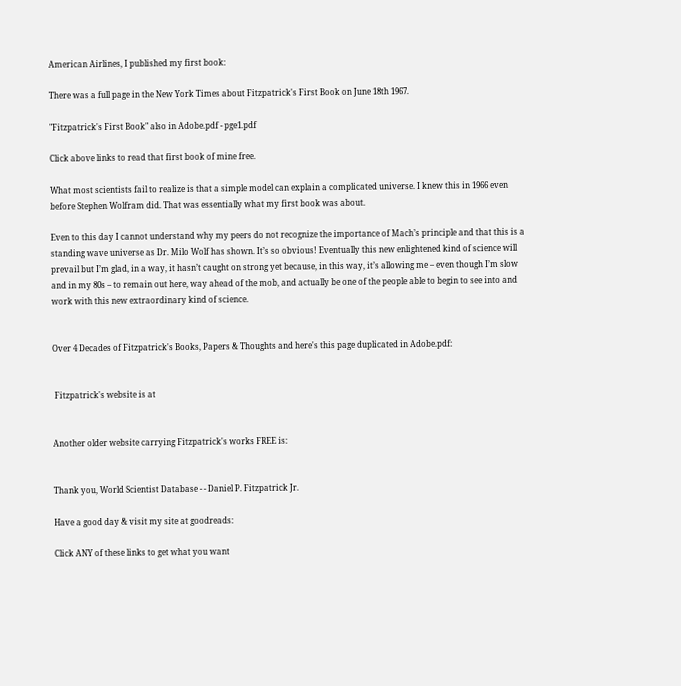American Airlines, I published my first book:

There was a full page in the New York Times about Fitzpatrick's First Book on June 18th 1967.

"Fitzpatrick's First Book" also in Adobe.pdf - pge1.pdf

Click above links to read that first book of mine free.

What most scientists fail to realize is that a simple model can explain a complicated universe. I knew this in 1966 even before Stephen Wolfram did. That was essentially what my first book was about.

Even to this day I cannot understand why my peers do not recognize the importance of Mach’s principle and that this is a standing wave universe as Dr. Milo Wolf has shown. It’s so obvious! Eventually this new enlightened kind of science will prevail but I’m glad, in a way, it hasn’t caught on strong yet because, in this way, it’s allowing me – even though I’m slow and in my 80s – to remain out here, way ahead of the mob, and actually be one of the people able to begin to see into and work with this new extraordinary kind of science.


Over 4 Decades of Fitzpatrick's Books, Papers & Thoughts and here's this page duplicated in Adobe.pdf:


 Fitzpatrick's website is at


Another older website carrying Fitzpatrick's works FREE is:


Thank you, World Scientist Database - - Daniel P. Fitzpatrick Jr.

Have a good day & visit my site at goodreads:

Click ANY of these links to get what you want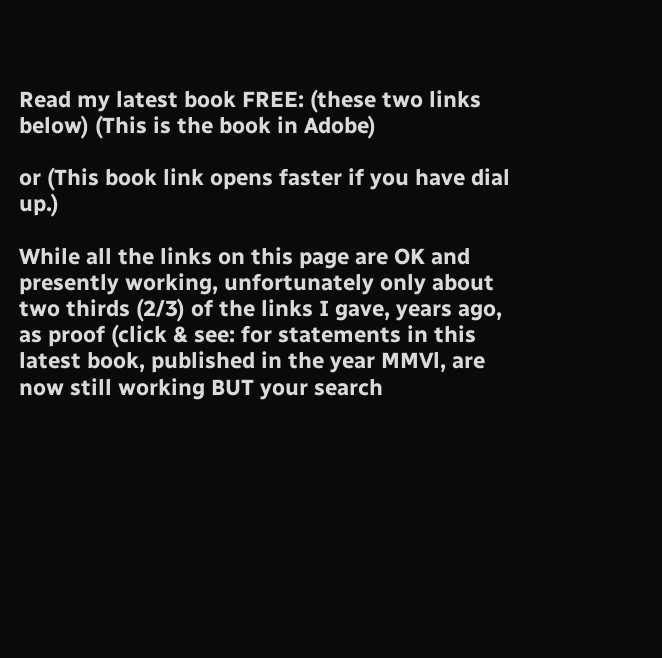Read my latest book FREE: (these two links below) (This is the book in Adobe)

or (This book link opens faster if you have dial up.)

While all the links on this page are OK and presently working, unfortunately only about two thirds (2/3) of the links I gave, years ago, as proof (click & see: for statements in this latest book, published in the year MMVl, are now still working BUT your search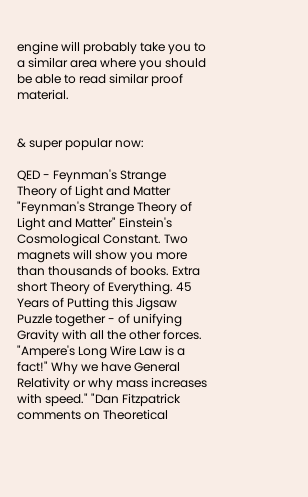engine will probably take you to a similar area where you should be able to read similar proof material.


& super popular now:

QED - Feynman's Strange Theory of Light and Matter "Feynman's Strange Theory of Light and Matter" Einstein's Cosmological Constant. Two magnets will show you more than thousands of books. Extra short Theory of Everything. 45 Years of Putting this Jigsaw Puzzle together - of unifying Gravity with all the other forces. "Ampere's Long Wire Law is a fact!" Why we have General Relativity or why mass increases with speed." "Dan Fitzpatrick comments on Theoretical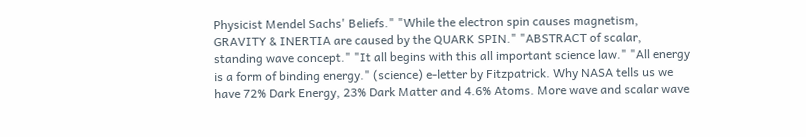Physicist Mendel Sachs' Beliefs." "While the electron spin causes magnetism, GRAVITY & INERTIA are caused by the QUARK SPIN." "ABSTRACT of scalar, standing wave concept." "It all begins with this all important science law." "All energy is a form of binding energy." (science) e-letter by Fitzpatrick. Why NASA tells us we have 72% Dark Energy, 23% Dark Matter and 4.6% Atoms. More wave and scalar wave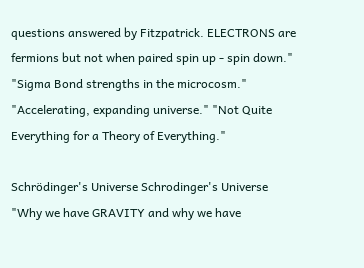questions answered by Fitzpatrick. ELECTRONS are fermions but not when paired spin up - spin down." "Sigma Bond strengths in the microcosm." "Accelerating, expanding universe." "Not Quite Everything for a Theory of Everything."

Schrödinger's Universe Schrodinger's Universe "Why we have GRAVITY and why we have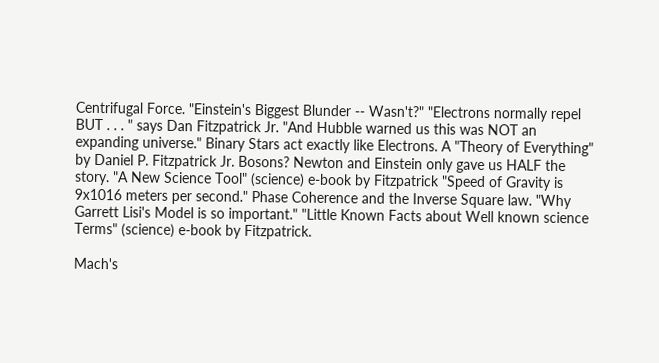Centrifugal Force. "Einstein's Biggest Blunder -- Wasn't?" "Electrons normally repel BUT . . . " says Dan Fitzpatrick Jr. "And Hubble warned us this was NOT an expanding universe." Binary Stars act exactly like Electrons. A "Theory of Everything" by Daniel P. Fitzpatrick Jr. Bosons? Newton and Einstein only gave us HALF the story. "A New Science Tool" (science) e-book by Fitzpatrick "Speed of Gravity is 9x1016 meters per second." Phase Coherence and the Inverse Square law. "Why Garrett Lisi's Model is so important." "Little Known Facts about Well known science Terms" (science) e-book by Fitzpatrick.

Mach's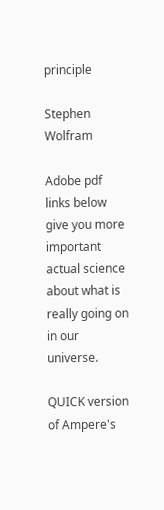principle

Stephen Wolfram

Adobe pdf links below give you more important actual science about what is really going on in our universe.

QUICK version of Ampere's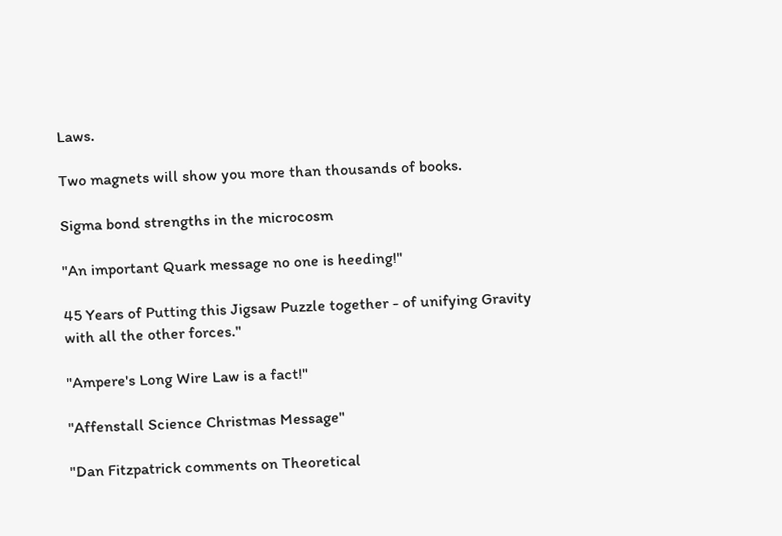Laws.

Two magnets will show you more than thousands of books.

Sigma bond strengths in the microcosm

"An important Quark message no one is heeding!"

45 Years of Putting this Jigsaw Puzzle together - of unifying Gravity with all the other forces."

"Ampere's Long Wire Law is a fact!"

"Affenstall Science Christmas Message"

"Dan Fitzpatrick comments on Theoretical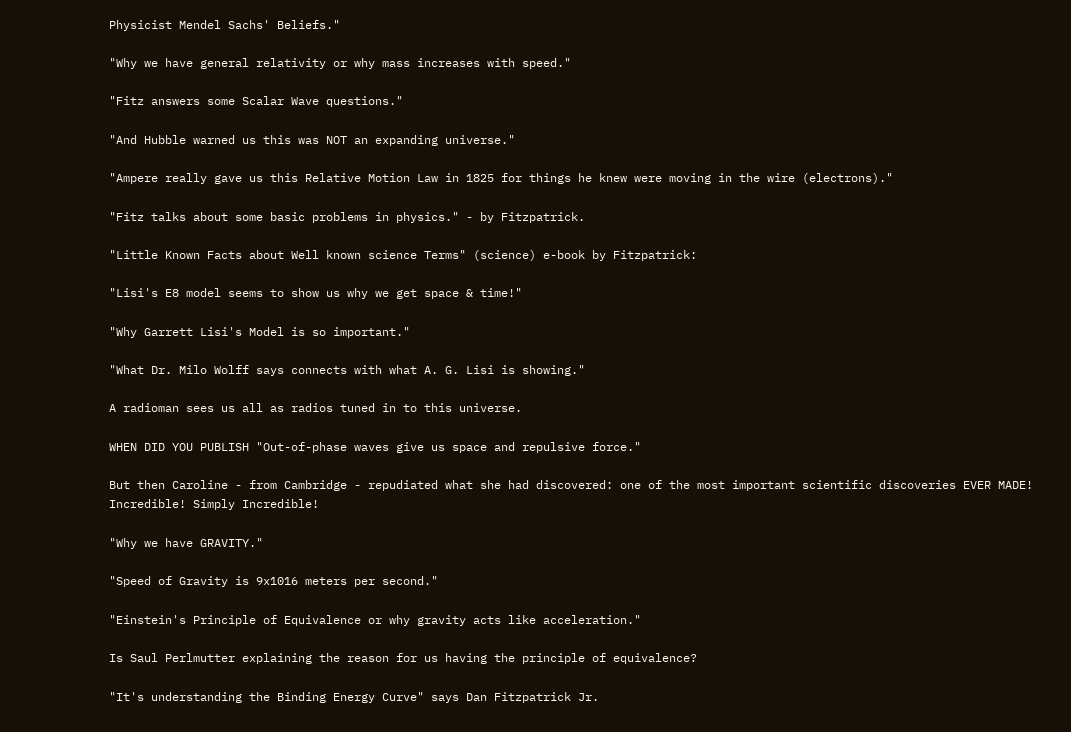Physicist Mendel Sachs' Beliefs."

"Why we have general relativity or why mass increases with speed."

"Fitz answers some Scalar Wave questions."

"And Hubble warned us this was NOT an expanding universe."

"Ampere really gave us this Relative Motion Law in 1825 for things he knew were moving in the wire (electrons)."

"Fitz talks about some basic problems in physics." - by Fitzpatrick.

"Little Known Facts about Well known science Terms" (science) e-book by Fitzpatrick:

"Lisi's E8 model seems to show us why we get space & time!"

"Why Garrett Lisi's Model is so important."

"What Dr. Milo Wolff says connects with what A. G. Lisi is showing."

A radioman sees us all as radios tuned in to this universe.

WHEN DID YOU PUBLISH "Out-of-phase waves give us space and repulsive force."

But then Caroline - from Cambridge - repudiated what she had discovered: one of the most important scientific discoveries EVER MADE! Incredible! Simply Incredible!

"Why we have GRAVITY."

"Speed of Gravity is 9x1016 meters per second."

"Einstein's Principle of Equivalence or why gravity acts like acceleration."

Is Saul Perlmutter explaining the reason for us having the principle of equivalence?

"It's understanding the Binding Energy Curve" says Dan Fitzpatrick Jr.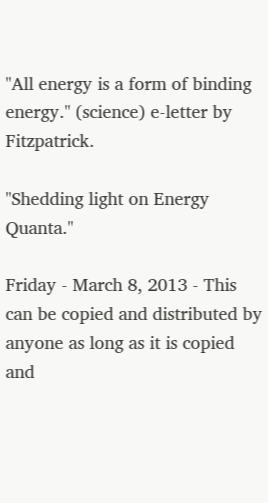"All energy is a form of binding energy." (science) e-letter by Fitzpatrick.

"Shedding light on Energy Quanta."

Friday - March 8, 2013 - This can be copied and distributed by anyone as long as it is copied and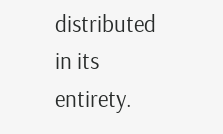distributed in its entirety.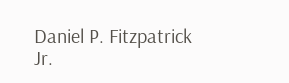Daniel P. Fitzpatrick Jr.